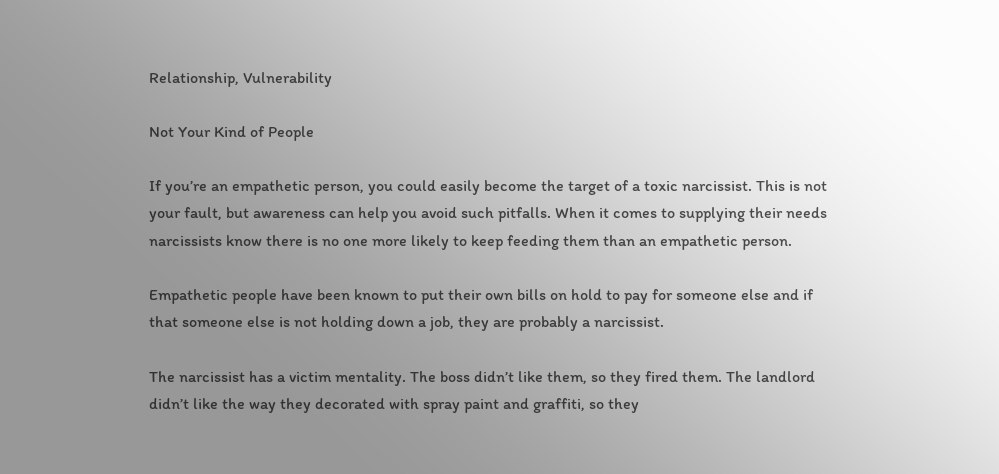Relationship, Vulnerability

Not Your Kind of People

If you’re an empathetic person, you could easily become the target of a toxic narcissist. This is not your fault, but awareness can help you avoid such pitfalls. When it comes to supplying their needs narcissists know there is no one more likely to keep feeding them than an empathetic person.

Empathetic people have been known to put their own bills on hold to pay for someone else and if that someone else is not holding down a job, they are probably a narcissist.

The narcissist has a victim mentality. The boss didn’t like them, so they fired them. The landlord didn’t like the way they decorated with spray paint and graffiti, so they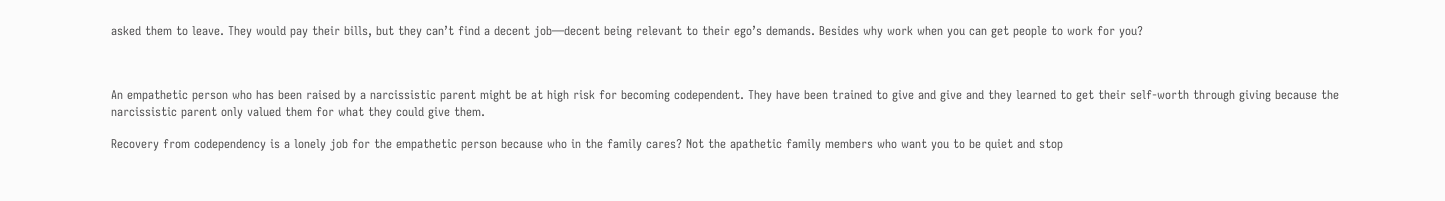asked them to leave. They would pay their bills, but they can’t find a decent job—decent being relevant to their ego’s demands. Besides why work when you can get people to work for you?



An empathetic person who has been raised by a narcissistic parent might be at high risk for becoming codependent. They have been trained to give and give and they learned to get their self-worth through giving because the narcissistic parent only valued them for what they could give them.

Recovery from codependency is a lonely job for the empathetic person because who in the family cares? Not the apathetic family members who want you to be quiet and stop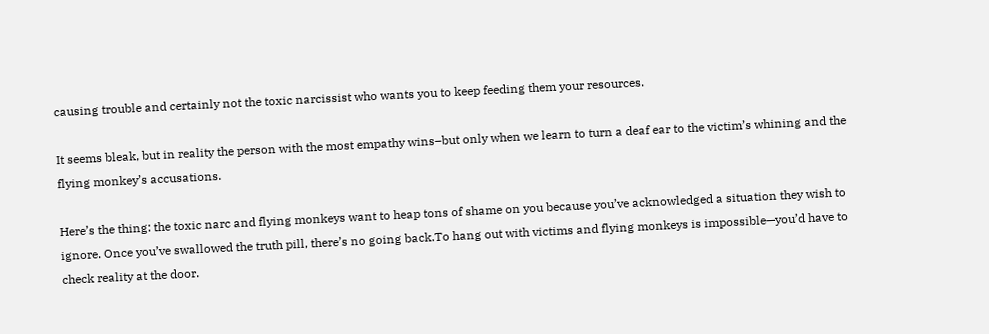causing trouble and certainly not the toxic narcissist who wants you to keep feeding them your resources.

It seems bleak, but in reality the person with the most empathy wins–but only when we learn to turn a deaf ear to the victim’s whining and the flying monkey’s accusations.

Here’s the thing: the toxic narc and flying monkeys want to heap tons of shame on you because you’ve acknowledged a situation they wish to ignore. Once you’ve swallowed the truth pill, there’s no going back.To hang out with victims and flying monkeys is impossible—you’d have to check reality at the door.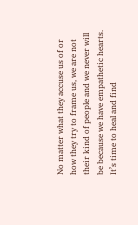No matter what they accuse us of or how they try to frame us, we are not their kind of people and we never will be because we have empathetic hearts. It’s time to heal and find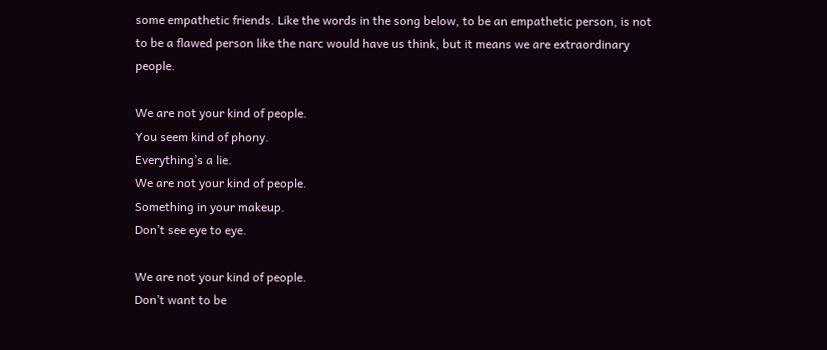some empathetic friends. Like the words in the song below, to be an empathetic person, is not to be a flawed person like the narc would have us think, but it means we are extraordinary people.

We are not your kind of people.
You seem kind of phony.
Everything’s a lie.
We are not your kind of people.
Something in your makeup.
Don’t see eye to eye.

We are not your kind of people.
Don’t want to be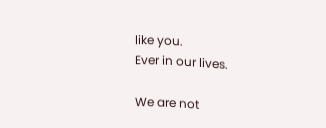like you.
Ever in our lives.

We are not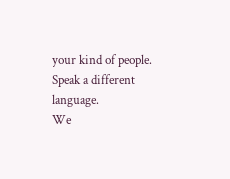your kind of people.
Speak a different language.
We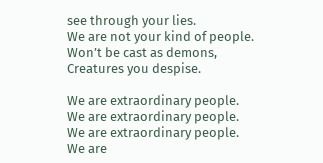see through your lies.
We are not your kind of people.
Won’t be cast as demons,
Creatures you despise.

We are extraordinary people.
We are extraordinary people.
We are extraordinary people.
We are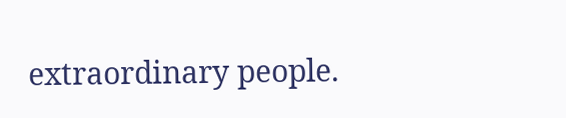extraordinary people.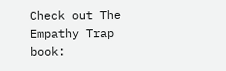Check out The Empathy Trap book: